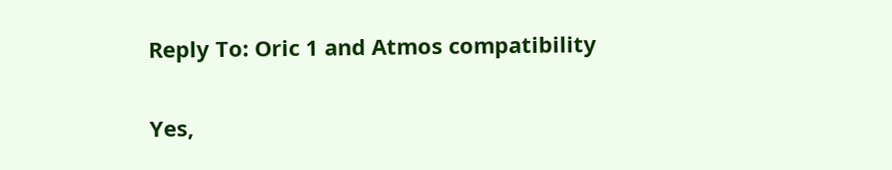Reply To: Oric 1 and Atmos compatibility


Yes,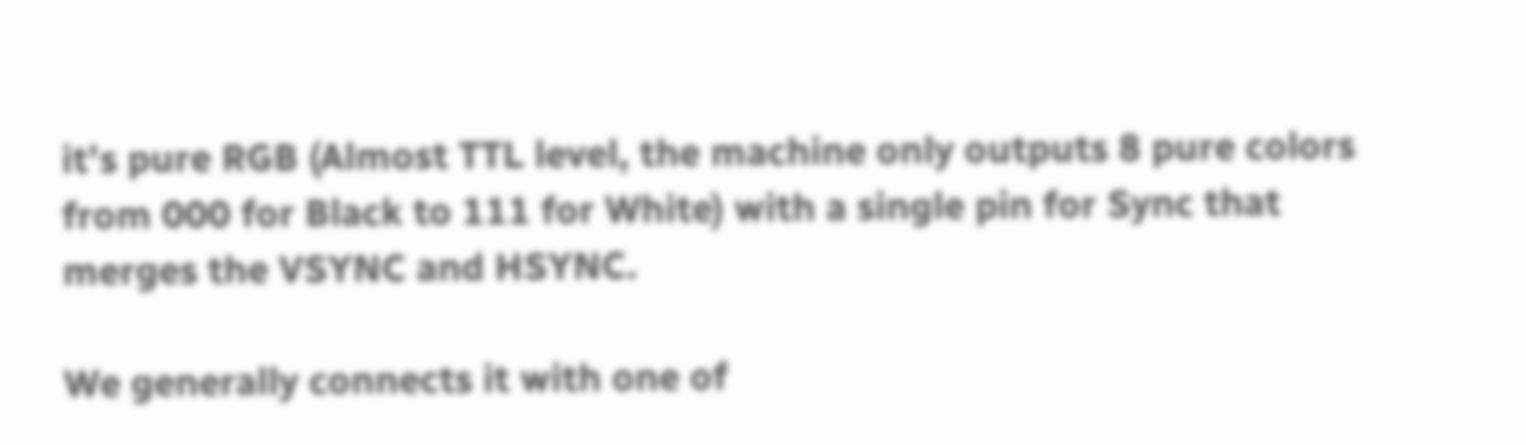it’s pure RGB (Almost TTL level, the machine only outputs 8 pure colors from 000 for Black to 111 for White) with a single pin for Sync that merges the VSYNC and HSYNC.

We generally connects it with one of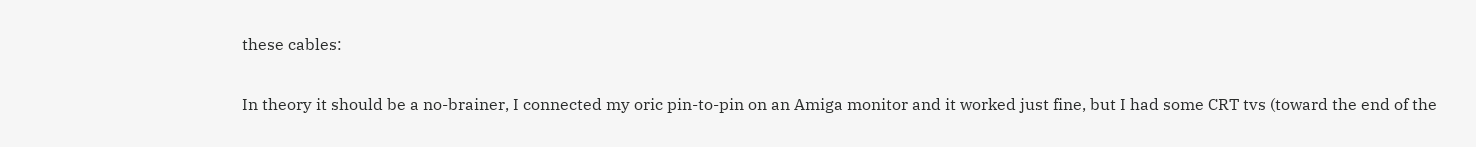these cables:

In theory it should be a no-brainer, I connected my oric pin-to-pin on an Amiga monitor and it worked just fine, but I had some CRT tvs (toward the end of the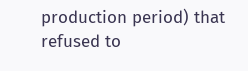production period) that refused to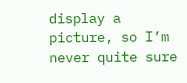display a picture, so I’m never quite sure